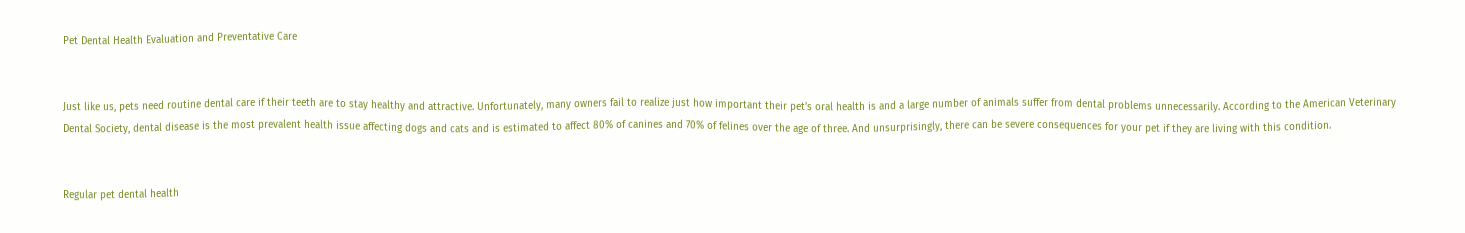Pet Dental Health Evaluation and Preventative Care


Just like us, pets need routine dental care if their teeth are to stay healthy and attractive. Unfortunately, many owners fail to realize just how important their pet’s oral health is and a large number of animals suffer from dental problems unnecessarily. According to the American Veterinary Dental Society, dental disease is the most prevalent health issue affecting dogs and cats and is estimated to affect 80% of canines and 70% of felines over the age of three. And unsurprisingly, there can be severe consequences for your pet if they are living with this condition.


Regular pet dental health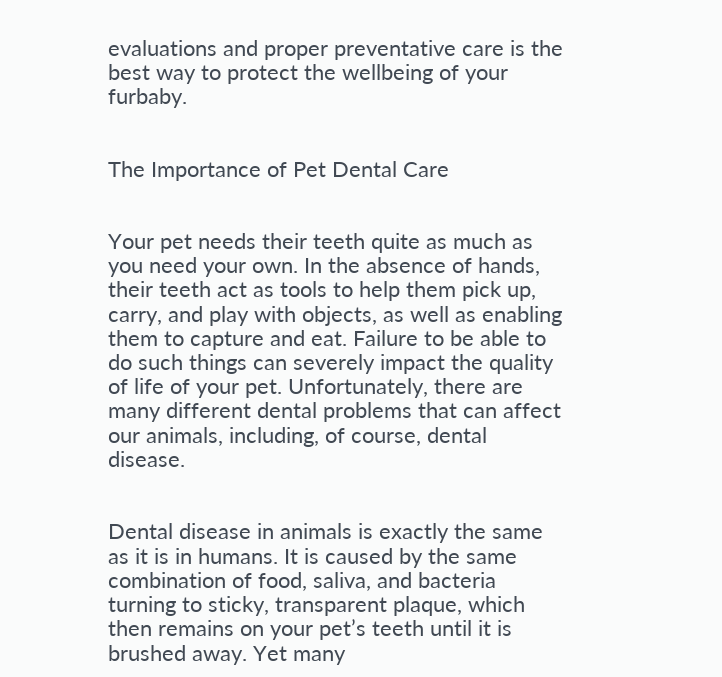evaluations and proper preventative care is the best way to protect the wellbeing of your furbaby.


The Importance of Pet Dental Care


Your pet needs their teeth quite as much as you need your own. In the absence of hands, their teeth act as tools to help them pick up, carry, and play with objects, as well as enabling them to capture and eat. Failure to be able to do such things can severely impact the quality of life of your pet. Unfortunately, there are many different dental problems that can affect our animals, including, of course, dental disease.


Dental disease in animals is exactly the same as it is in humans. It is caused by the same combination of food, saliva, and bacteria turning to sticky, transparent plaque, which then remains on your pet’s teeth until it is brushed away. Yet many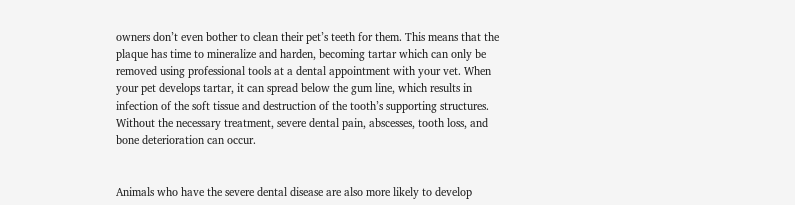owners don’t even bother to clean their pet’s teeth for them. This means that the plaque has time to mineralize and harden, becoming tartar which can only be removed using professional tools at a dental appointment with your vet. When your pet develops tartar, it can spread below the gum line, which results in infection of the soft tissue and destruction of the tooth’s supporting structures. Without the necessary treatment, severe dental pain, abscesses, tooth loss, and bone deterioration can occur.


Animals who have the severe dental disease are also more likely to develop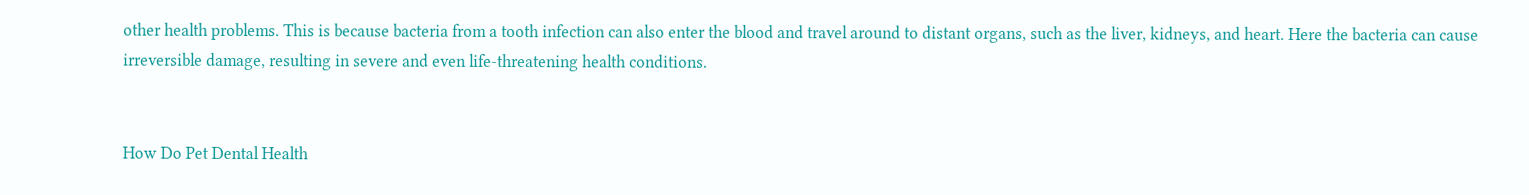other health problems. This is because bacteria from a tooth infection can also enter the blood and travel around to distant organs, such as the liver, kidneys, and heart. Here the bacteria can cause irreversible damage, resulting in severe and even life-threatening health conditions.


How Do Pet Dental Health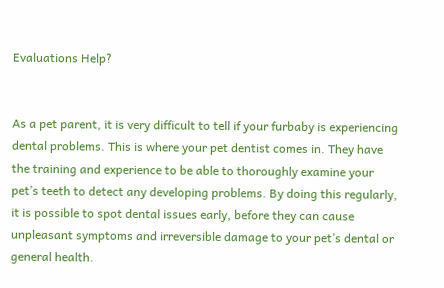Evaluations Help?


As a pet parent, it is very difficult to tell if your furbaby is experiencing dental problems. This is where your pet dentist comes in. They have the training and experience to be able to thoroughly examine your pet’s teeth to detect any developing problems. By doing this regularly, it is possible to spot dental issues early, before they can cause unpleasant symptoms and irreversible damage to your pet’s dental or general health.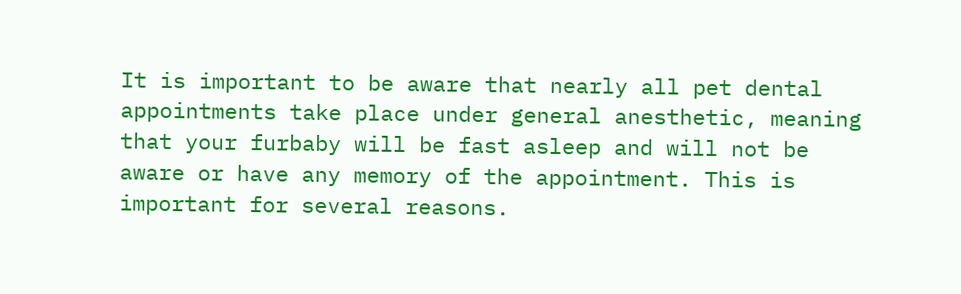It is important to be aware that nearly all pet dental appointments take place under general anesthetic, meaning that your furbaby will be fast asleep and will not be aware or have any memory of the appointment. This is important for several reasons.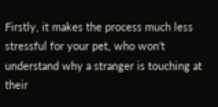Firstly, it makes the process much less stressful for your pet, who won’t understand why a stranger is touching at their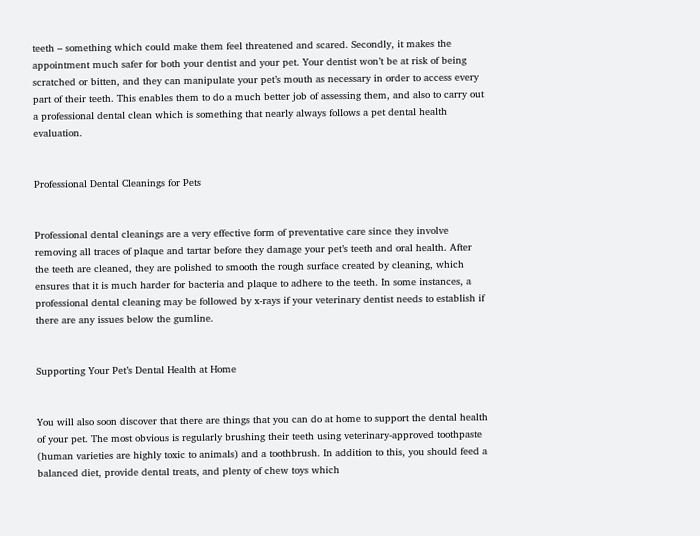teeth – something which could make them feel threatened and scared. Secondly, it makes the appointment much safer for both your dentist and your pet. Your dentist won’t be at risk of being scratched or bitten, and they can manipulate your pet’s mouth as necessary in order to access every part of their teeth. This enables them to do a much better job of assessing them, and also to carry out a professional dental clean which is something that nearly always follows a pet dental health evaluation.


Professional Dental Cleanings for Pets


Professional dental cleanings are a very effective form of preventative care since they involve removing all traces of plaque and tartar before they damage your pet’s teeth and oral health. After the teeth are cleaned, they are polished to smooth the rough surface created by cleaning, which ensures that it is much harder for bacteria and plaque to adhere to the teeth. In some instances, a professional dental cleaning may be followed by x-rays if your veterinary dentist needs to establish if there are any issues below the gumline.


Supporting Your Pet’s Dental Health at Home


You will also soon discover that there are things that you can do at home to support the dental health of your pet. The most obvious is regularly brushing their teeth using veterinary-approved toothpaste (human varieties are highly toxic to animals) and a toothbrush. In addition to this, you should feed a balanced diet, provide dental treats, and plenty of chew toys which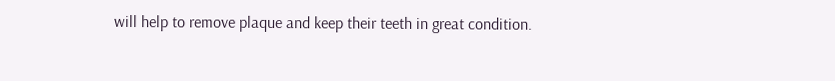will help to remove plaque and keep their teeth in great condition.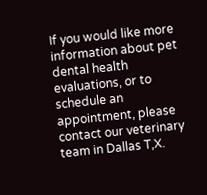If you would like more information about pet dental health evaluations, or to schedule an appointment, please contact our veterinary team in Dallas T,X.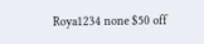Roya1234 none $50 off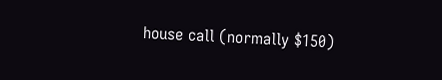house call (normally $150)